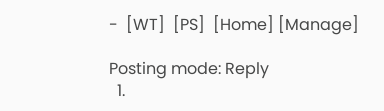-  [WT]  [PS]  [Home] [Manage]

Posting mode: Reply
  1.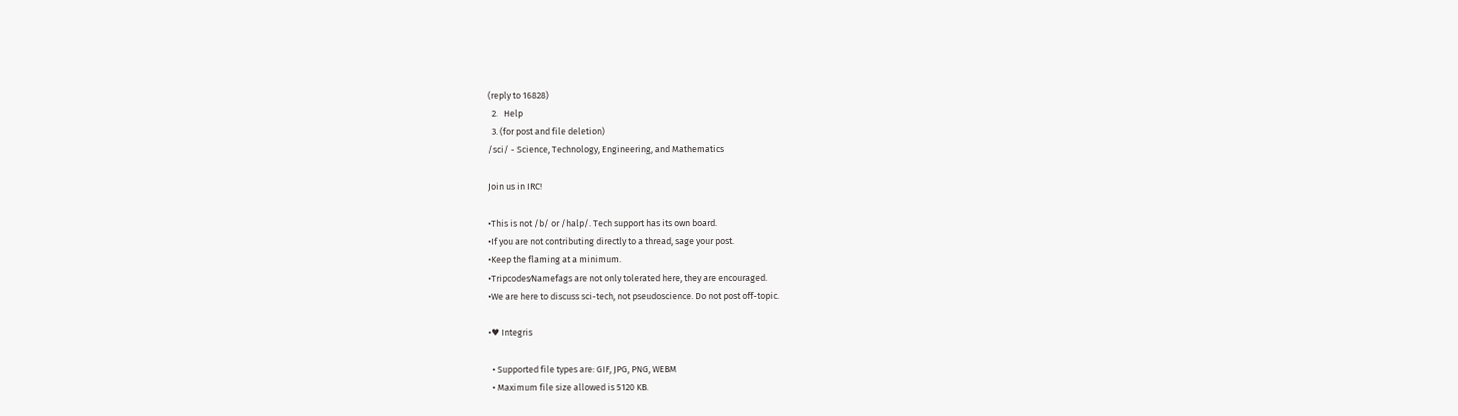(reply to 16828)
  2.   Help
  3. (for post and file deletion)
/sci/ - Science, Technology, Engineering, and Mathematics

Join us in IRC!

•This is not /b/ or /halp/. Tech support has its own board.
•If you are not contributing directly to a thread, sage your post.
•Keep the flaming at a minimum.
•Tripcodes⁄Namefags are not only tolerated here, they are encouraged.
•We are here to discuss sci-tech, not pseudoscience. Do not post off-topic.

•♥ Integris

  • Supported file types are: GIF, JPG, PNG, WEBM
  • Maximum file size allowed is 5120 KB.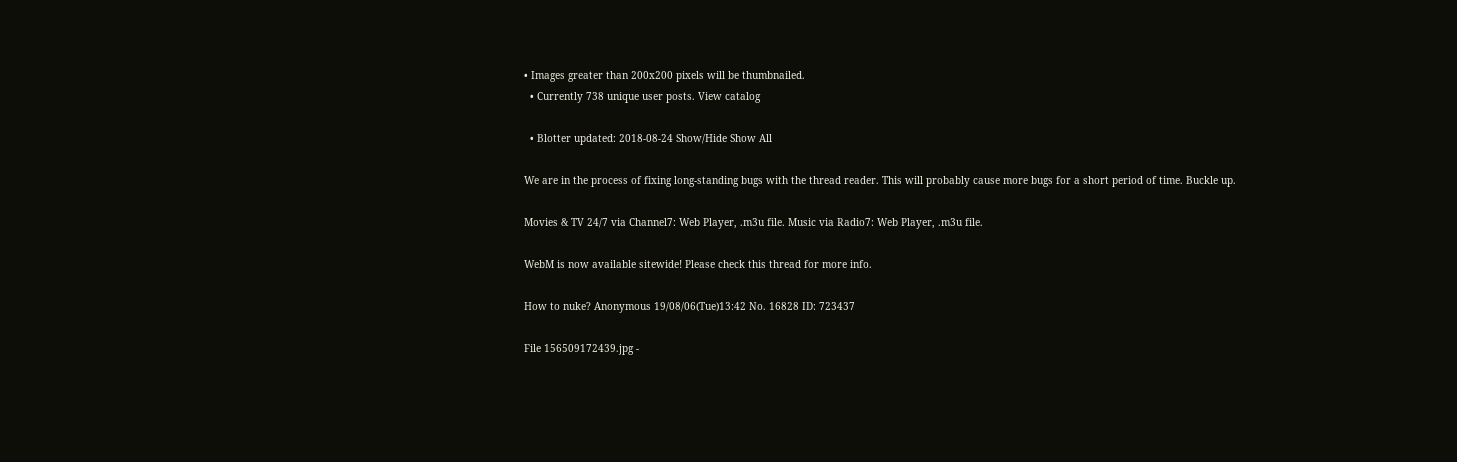• Images greater than 200x200 pixels will be thumbnailed.
  • Currently 738 unique user posts. View catalog

  • Blotter updated: 2018-08-24 Show/Hide Show All

We are in the process of fixing long-standing bugs with the thread reader. This will probably cause more bugs for a short period of time. Buckle up.

Movies & TV 24/7 via Channel7: Web Player, .m3u file. Music via Radio7: Web Player, .m3u file.

WebM is now available sitewide! Please check this thread for more info.

How to nuke? Anonymous 19/08/06(Tue)13:42 No. 16828 ID: 723437

File 156509172439.jpg -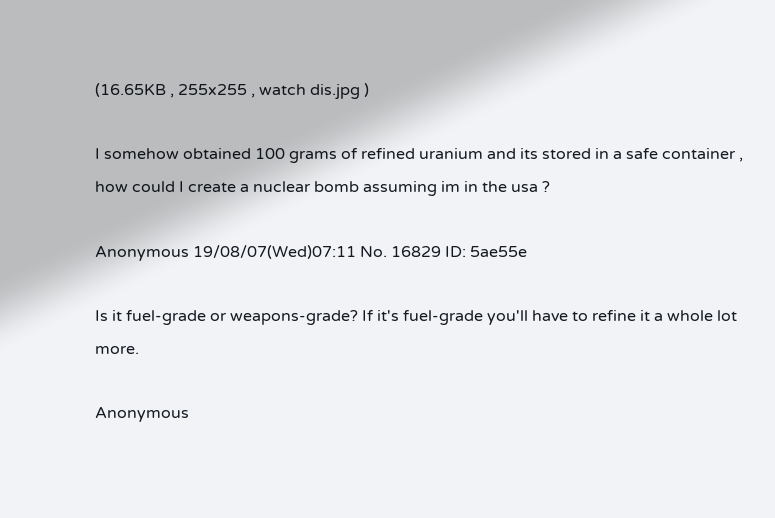(16.65KB , 255x255 , watch dis.jpg )

I somehow obtained 100 grams of refined uranium and its stored in a safe container , how could I create a nuclear bomb assuming im in the usa ?

Anonymous 19/08/07(Wed)07:11 No. 16829 ID: 5ae55e

Is it fuel-grade or weapons-grade? If it's fuel-grade you'll have to refine it a whole lot more.

Anonymous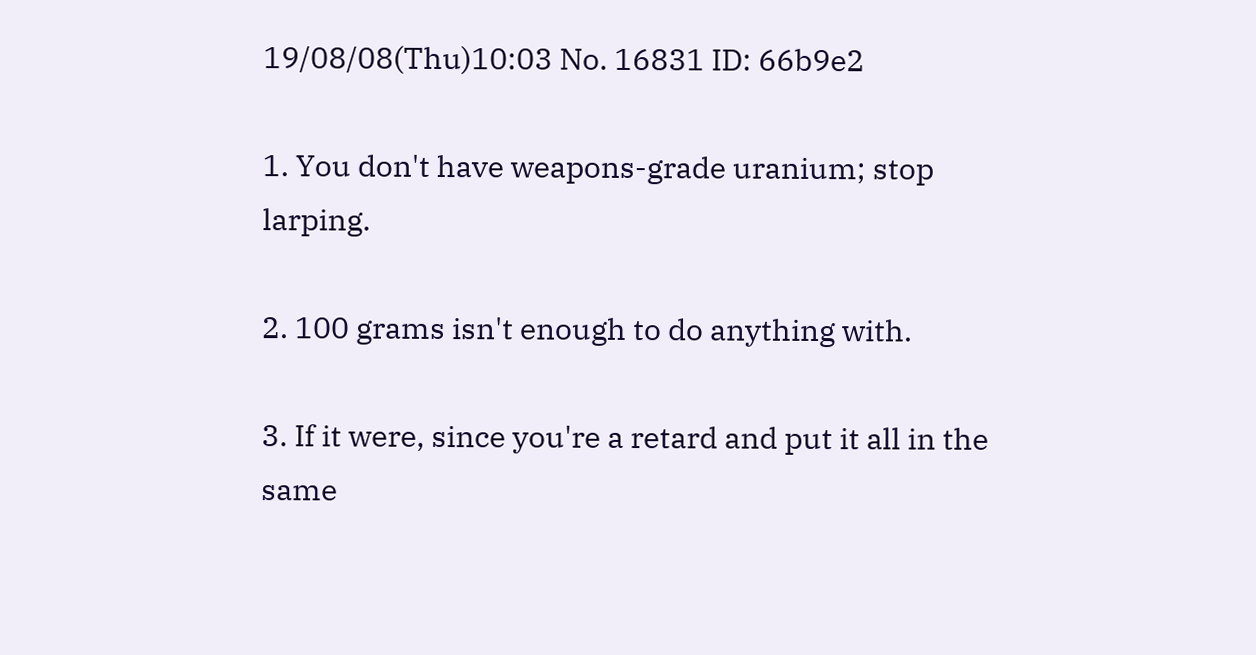19/08/08(Thu)10:03 No. 16831 ID: 66b9e2

1. You don't have weapons-grade uranium; stop larping.

2. 100 grams isn't enough to do anything with.

3. If it were, since you're a retard and put it all in the same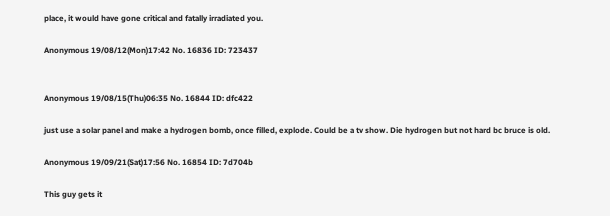place, it would have gone critical and fatally irradiated you.

Anonymous 19/08/12(Mon)17:42 No. 16836 ID: 723437


Anonymous 19/08/15(Thu)06:35 No. 16844 ID: dfc422

just use a solar panel and make a hydrogen bomb, once filled, explode. Could be a tv show. Die hydrogen but not hard bc bruce is old.

Anonymous 19/09/21(Sat)17:56 No. 16854 ID: 7d704b

This guy gets it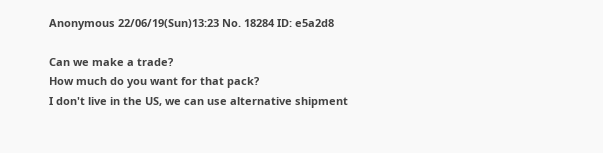Anonymous 22/06/19(Sun)13:23 No. 18284 ID: e5a2d8

Can we make a trade?
How much do you want for that pack?
I don't live in the US, we can use alternative shipment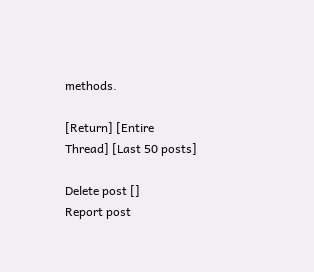methods.

[Return] [Entire Thread] [Last 50 posts]

Delete post []
Report post